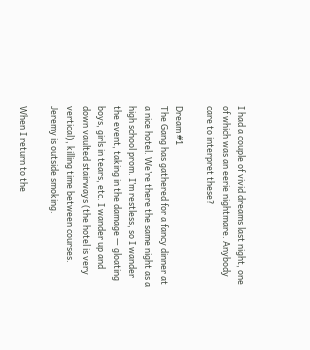I had a couple of vivid dreams last night, one of which was an eerie nightmare. Anybody care to interpret these?

Dream #1
The Gang has gathered for a fancy dinner at a nice hotel. We’re there the same night as a high school prom. I’m restless, so I wander the event, taking in the damage — gloating boys, girls in tears, etc. I wander up and down vaulted stairways (the hotel is very vertical), killing time between courses. Jeremy is outside smoking.

When I return to the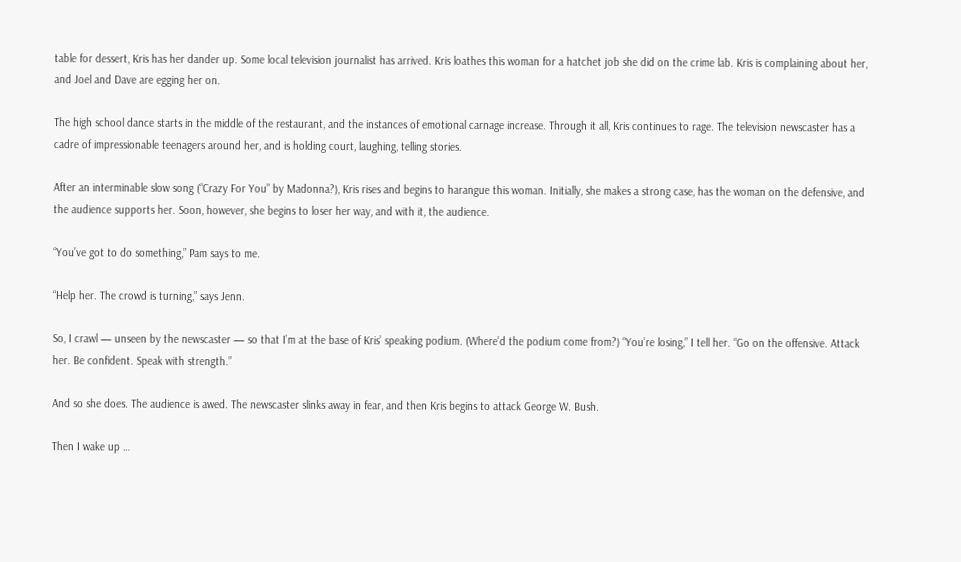table for dessert, Kris has her dander up. Some local television journalist has arrived. Kris loathes this woman for a hatchet job she did on the crime lab. Kris is complaining about her, and Joel and Dave are egging her on.

The high school dance starts in the middle of the restaurant, and the instances of emotional carnage increase. Through it all, Kris continues to rage. The television newscaster has a cadre of impressionable teenagers around her, and is holding court, laughing, telling stories.

After an interminable slow song (“Crazy For You” by Madonna?), Kris rises and begins to harangue this woman. Initially, she makes a strong case, has the woman on the defensive, and the audience supports her. Soon, however, she begins to loser her way, and with it, the audience.

“You’ve got to do something,” Pam says to me.

“Help her. The crowd is turning,” says Jenn.

So, I crawl — unseen by the newscaster — so that I’m at the base of Kris’ speaking podium. (Where’d the podium come from?) “You’re losing,” I tell her. “Go on the offensive. Attack her. Be confident. Speak with strength.”

And so she does. The audience is awed. The newscaster slinks away in fear, and then Kris begins to attack George W. Bush.

Then I wake up …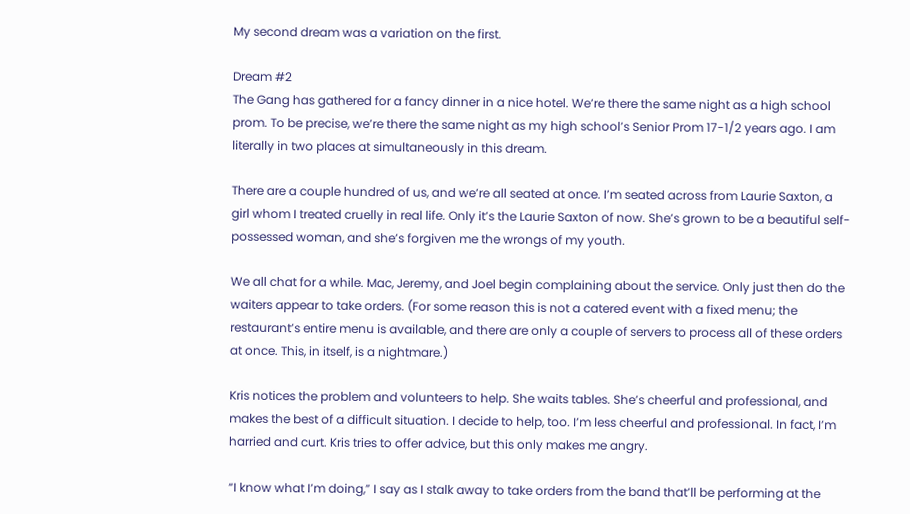My second dream was a variation on the first.

Dream #2
The Gang has gathered for a fancy dinner in a nice hotel. We’re there the same night as a high school prom. To be precise, we’re there the same night as my high school’s Senior Prom 17-1/2 years ago. I am literally in two places at simultaneously in this dream.

There are a couple hundred of us, and we’re all seated at once. I’m seated across from Laurie Saxton, a girl whom I treated cruelly in real life. Only it’s the Laurie Saxton of now. She’s grown to be a beautiful self-possessed woman, and she’s forgiven me the wrongs of my youth.

We all chat for a while. Mac, Jeremy, and Joel begin complaining about the service. Only just then do the waiters appear to take orders. (For some reason this is not a catered event with a fixed menu; the restaurant’s entire menu is available, and there are only a couple of servers to process all of these orders at once. This, in itself, is a nightmare.)

Kris notices the problem and volunteers to help. She waits tables. She’s cheerful and professional, and makes the best of a difficult situation. I decide to help, too. I’m less cheerful and professional. In fact, I’m harried and curt. Kris tries to offer advice, but this only makes me angry.

“I know what I’m doing,” I say as I stalk away to take orders from the band that’ll be performing at the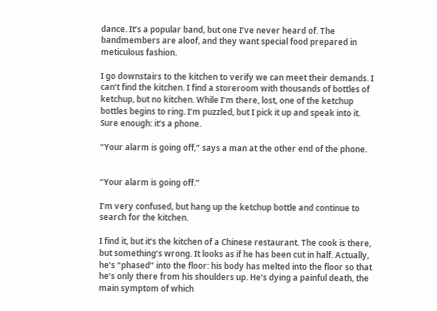dance. It’s a popular band, but one I’ve never heard of. The bandmembers are aloof, and they want special food prepared in meticulous fashion.

I go downstairs to the kitchen to verify we can meet their demands. I can’t find the kitchen. I find a storeroom with thousands of bottles of ketchup, but no kitchen. While I’m there, lost, one of the ketchup bottles begins to ring. I’m puzzled, but I pick it up and speak into it. Sure enough: it’s a phone.

“Your alarm is going off,” says a man at the other end of the phone.


“Your alarm is going off.”

I’m very confused, but hang up the ketchup bottle and continue to search for the kitchen.

I find it, but it’s the kitchen of a Chinese restaurant. The cook is there, but something’s wrong. It looks as if he has been cut in half. Actually, he’s “phased” into the floor: his body has melted into the floor so that he’s only there from his shoulders up. He’s dying a painful death, the main symptom of which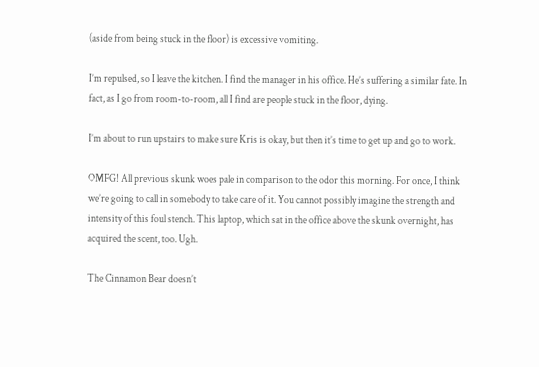(aside from being stuck in the floor) is excessive vomiting.

I’m repulsed, so I leave the kitchen. I find the manager in his office. He’s suffering a similar fate. In fact, as I go from room-to-room, all I find are people stuck in the floor, dying.

I’m about to run upstairs to make sure Kris is okay, but then it’s time to get up and go to work.

OMFG! All previous skunk woes pale in comparison to the odor this morning. For once, I think we’re going to call in somebody to take care of it. You cannot possibly imagine the strength and intensity of this foul stench. This laptop, which sat in the office above the skunk overnight, has acquired the scent, too. Ugh.

The Cinnamon Bear doesn’t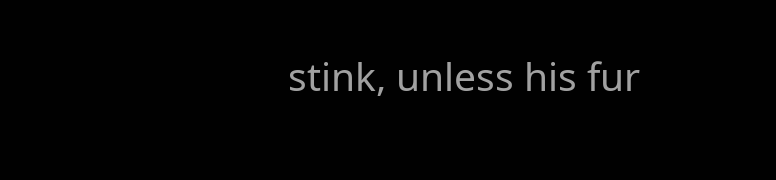stink, unless his fur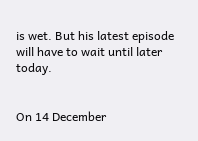is wet. But his latest episode will have to wait until later today.


On 14 December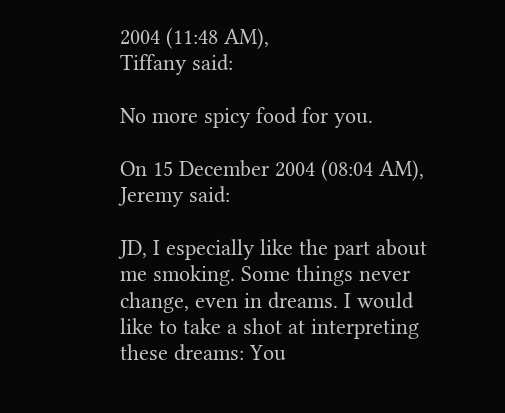2004 (11:48 AM),
Tiffany said:

No more spicy food for you.

On 15 December 2004 (08:04 AM),
Jeremy said:

JD, I especially like the part about me smoking. Some things never change, even in dreams. I would like to take a shot at interpreting these dreams: You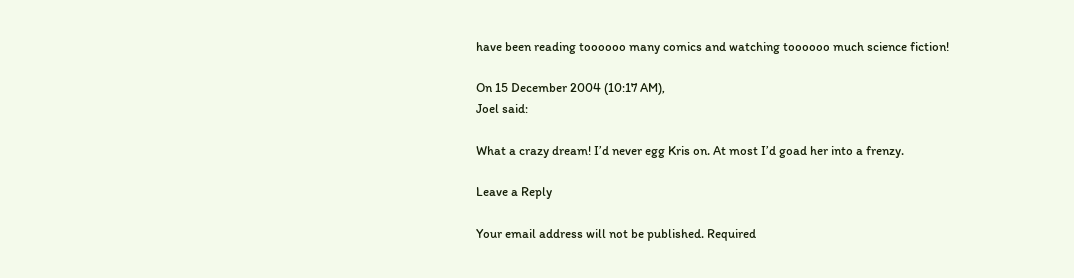have been reading toooooo many comics and watching toooooo much science fiction!

On 15 December 2004 (10:17 AM),
Joel said:

What a crazy dream! I’d never egg Kris on. At most I’d goad her into a frenzy.

Leave a Reply

Your email address will not be published. Required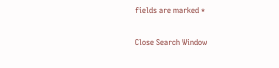fields are marked *

Close Search Window